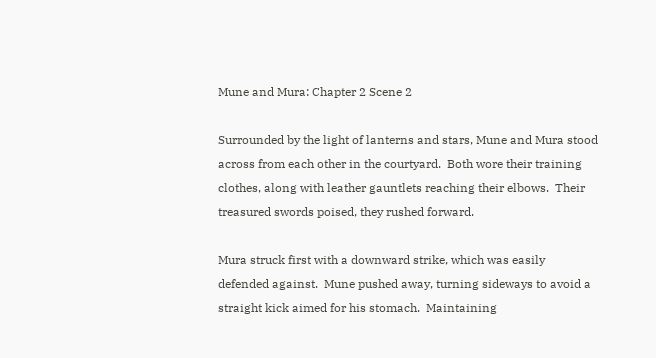Mune and Mura: Chapter 2 Scene 2

Surrounded by the light of lanterns and stars, Mune and Mura stood across from each other in the courtyard.  Both wore their training clothes, along with leather gauntlets reaching their elbows.  Their treasured swords poised, they rushed forward.

Mura struck first with a downward strike, which was easily defended against.  Mune pushed away, turning sideways to avoid a straight kick aimed for his stomach.  Maintaining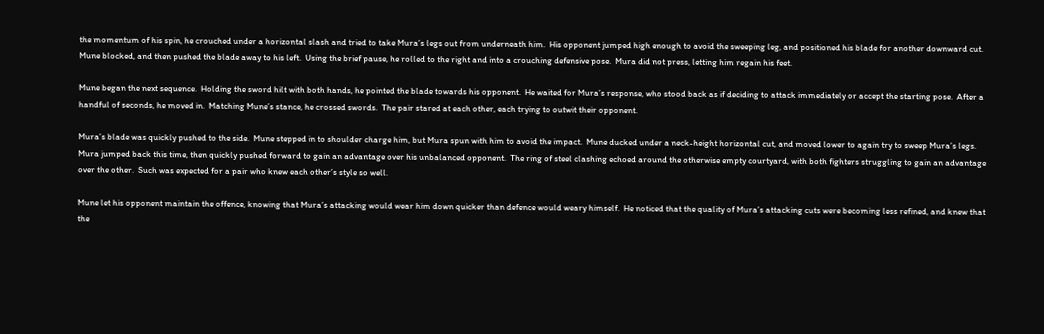the momentum of his spin, he crouched under a horizontal slash and tried to take Mura’s legs out from underneath him.  His opponent jumped high enough to avoid the sweeping leg, and positioned his blade for another downward cut.  Mune blocked, and then pushed the blade away to his left.  Using the brief pause, he rolled to the right and into a crouching defensive pose.  Mura did not press, letting him regain his feet.

Mune began the next sequence.  Holding the sword hilt with both hands, he pointed the blade towards his opponent.  He waited for Mura’s response, who stood back as if deciding to attack immediately or accept the starting pose.  After a handful of seconds, he moved in.  Matching Mune’s stance, he crossed swords.  The pair stared at each other, each trying to outwit their opponent.

Mura’s blade was quickly pushed to the side.  Mune stepped in to shoulder charge him, but Mura spun with him to avoid the impact.  Mune ducked under a neck-height horizontal cut, and moved lower to again try to sweep Mura’s legs.  Mura jumped back this time, then quickly pushed forward to gain an advantage over his unbalanced opponent.  The ring of steel clashing echoed around the otherwise empty courtyard, with both fighters struggling to gain an advantage over the other.  Such was expected for a pair who knew each other’s style so well.

Mune let his opponent maintain the offence, knowing that Mura’s attacking would wear him down quicker than defence would weary himself.  He noticed that the quality of Mura’s attacking cuts were becoming less refined, and knew that the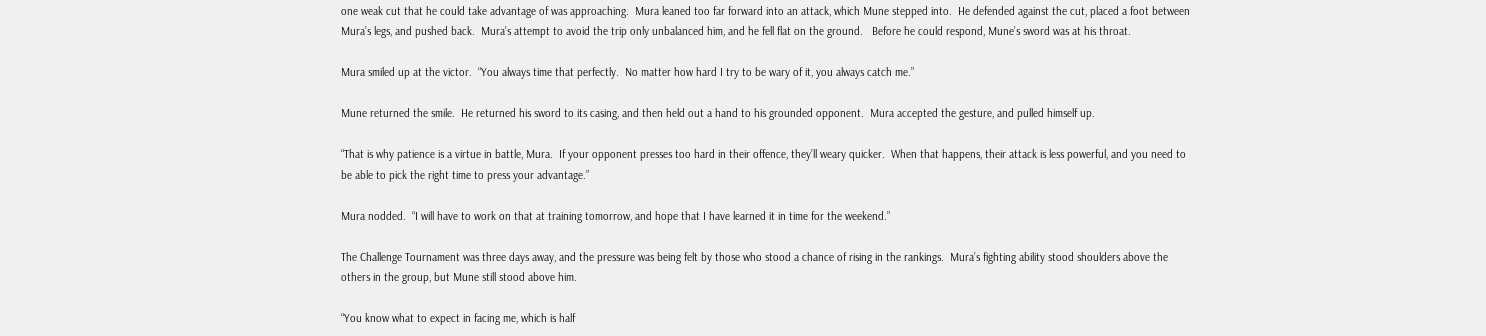one weak cut that he could take advantage of was approaching.  Mura leaned too far forward into an attack, which Mune stepped into.  He defended against the cut, placed a foot between Mura’s legs, and pushed back.  Mura’s attempt to avoid the trip only unbalanced him, and he fell flat on the ground.   Before he could respond, Mune’s sword was at his throat.

Mura smiled up at the victor.  “You always time that perfectly.  No matter how hard I try to be wary of it, you always catch me.”

Mune returned the smile.  He returned his sword to its casing, and then held out a hand to his grounded opponent.  Mura accepted the gesture, and pulled himself up.

“That is why patience is a virtue in battle, Mura.  If your opponent presses too hard in their offence, they’ll weary quicker.  When that happens, their attack is less powerful, and you need to be able to pick the right time to press your advantage.”

Mura nodded.  “I will have to work on that at training tomorrow, and hope that I have learned it in time for the weekend.”

The Challenge Tournament was three days away, and the pressure was being felt by those who stood a chance of rising in the rankings.  Mura’s fighting ability stood shoulders above the others in the group, but Mune still stood above him.

“You know what to expect in facing me, which is half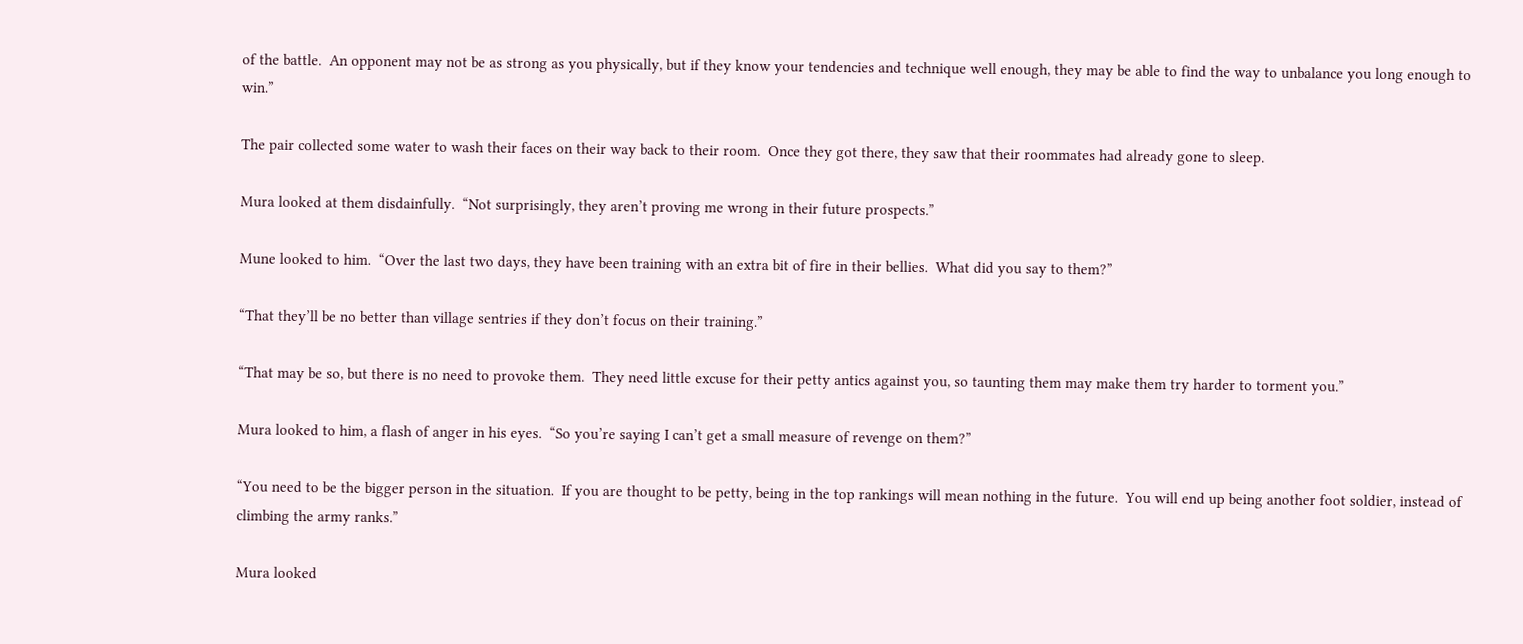of the battle.  An opponent may not be as strong as you physically, but if they know your tendencies and technique well enough, they may be able to find the way to unbalance you long enough to win.”

The pair collected some water to wash their faces on their way back to their room.  Once they got there, they saw that their roommates had already gone to sleep.

Mura looked at them disdainfully.  “Not surprisingly, they aren’t proving me wrong in their future prospects.”

Mune looked to him.  “Over the last two days, they have been training with an extra bit of fire in their bellies.  What did you say to them?”

“That they’ll be no better than village sentries if they don’t focus on their training.”

“That may be so, but there is no need to provoke them.  They need little excuse for their petty antics against you, so taunting them may make them try harder to torment you.”

Mura looked to him, a flash of anger in his eyes.  “So you’re saying I can’t get a small measure of revenge on them?”

“You need to be the bigger person in the situation.  If you are thought to be petty, being in the top rankings will mean nothing in the future.  You will end up being another foot soldier, instead of climbing the army ranks.”

Mura looked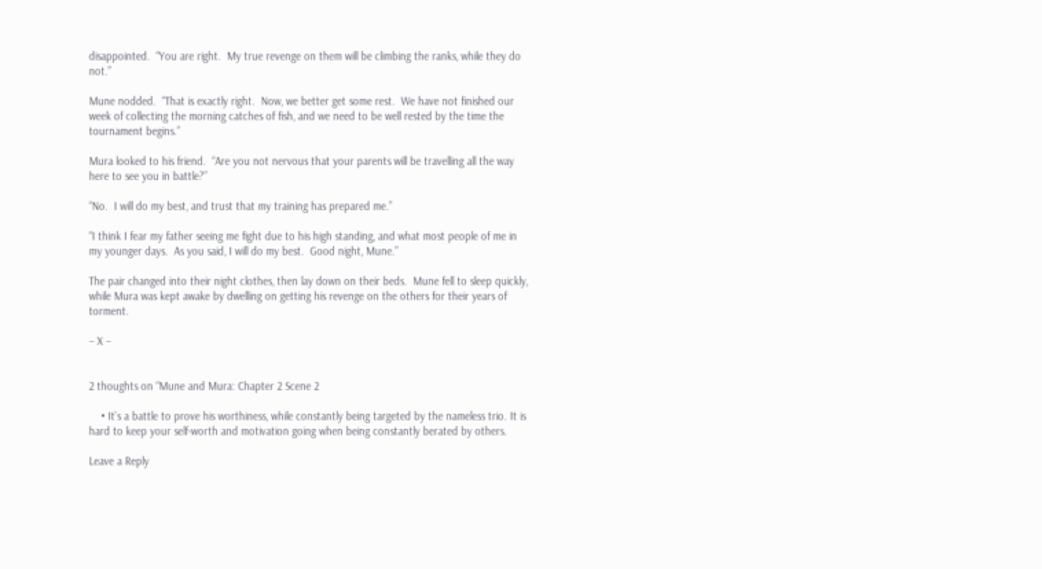disappointed.  “You are right.  My true revenge on them will be climbing the ranks, while they do not.”

Mune nodded.  “That is exactly right.  Now, we better get some rest.  We have not finished our week of collecting the morning catches of fish, and we need to be well rested by the time the tournament begins.”

Mura looked to his friend.  “Are you not nervous that your parents will be travelling all the way here to see you in battle?”

“No.  I will do my best, and trust that my training has prepared me.”

“I think I fear my father seeing me fight due to his high standing, and what most people of me in my younger days.  As you said, I will do my best.  Good night, Mune.”

The pair changed into their night clothes, then lay down on their beds.  Mune fell to sleep quickly, while Mura was kept awake by dwelling on getting his revenge on the others for their years of torment.

– X –


2 thoughts on “Mune and Mura: Chapter 2 Scene 2

    • It’s a battle to prove his worthiness, while constantly being targeted by the nameless trio. It is hard to keep your self-worth and motivation going when being constantly berated by others.

Leave a Reply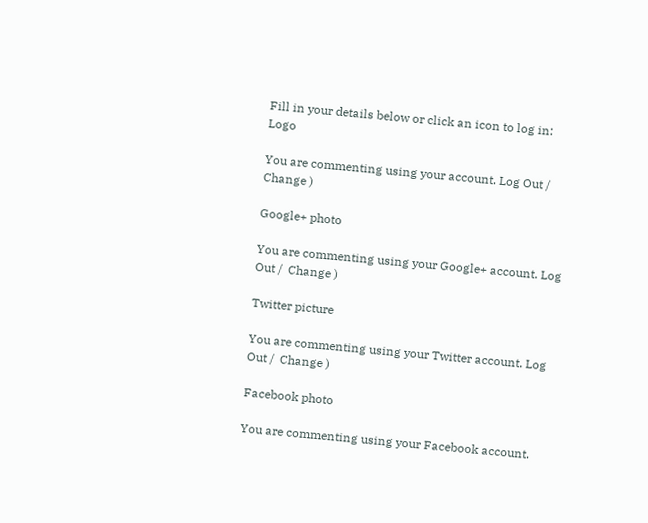Fill in your details below or click an icon to log in: Logo

You are commenting using your account. Log Out /  Change )

Google+ photo

You are commenting using your Google+ account. Log Out /  Change )

Twitter picture

You are commenting using your Twitter account. Log Out /  Change )

Facebook photo

You are commenting using your Facebook account.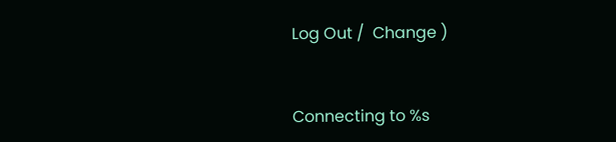Log Out /  Change )


Connecting to %s